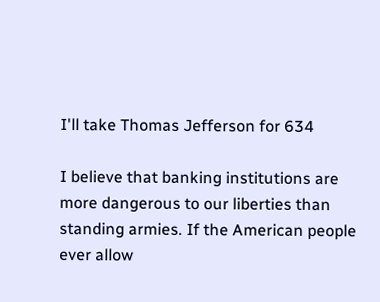I'll take Thomas Jefferson for 634

I believe that banking institutions are more dangerous to our liberties than standing armies. If the American people ever allow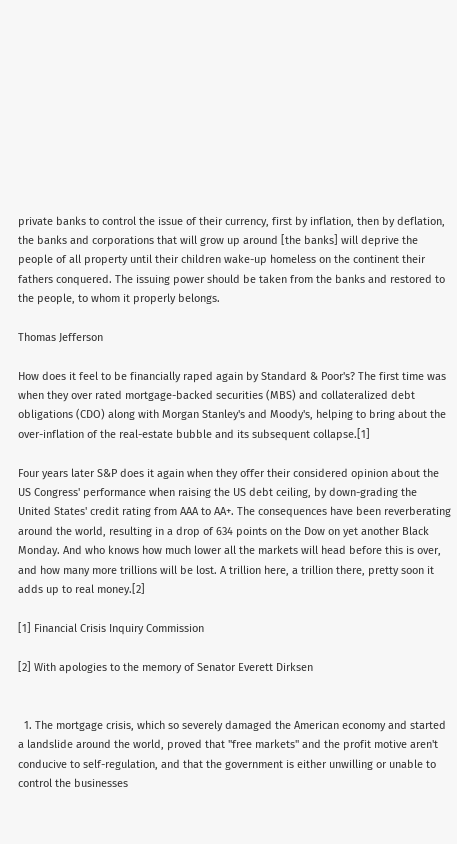private banks to control the issue of their currency, first by inflation, then by deflation, the banks and corporations that will grow up around [the banks] will deprive the people of all property until their children wake-up homeless on the continent their fathers conquered. The issuing power should be taken from the banks and restored to the people, to whom it properly belongs.

Thomas Jefferson

How does it feel to be financially raped again by Standard & Poor's? The first time was when they over rated mortgage-backed securities (MBS) and collateralized debt obligations (CDO) along with Morgan Stanley's and Moody's, helping to bring about the over-inflation of the real-estate bubble and its subsequent collapse.[1]

Four years later S&P does it again when they offer their considered opinion about the US Congress' performance when raising the US debt ceiling, by down-grading the United States' credit rating from AAA to AA+. The consequences have been reverberating around the world, resulting in a drop of 634 points on the Dow on yet another Black Monday. And who knows how much lower all the markets will head before this is over, and how many more trillions will be lost. A trillion here, a trillion there, pretty soon it adds up to real money.[2]

[1] Financial Crisis Inquiry Commission

[2] With apologies to the memory of Senator Everett Dirksen


  1. The mortgage crisis, which so severely damaged the American economy and started a landslide around the world, proved that "free markets" and the profit motive aren't conducive to self-regulation, and that the government is either unwilling or unable to control the businesses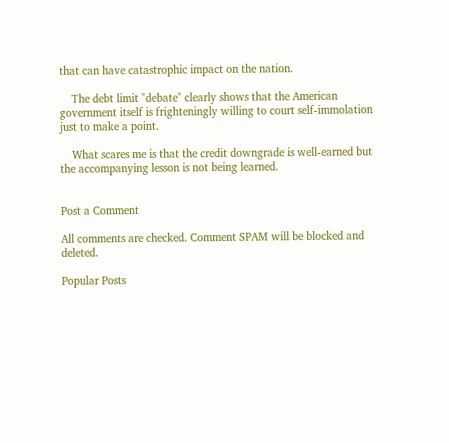that can have catastrophic impact on the nation.

    The debt limit "debate" clearly shows that the American government itself is frighteningly willing to court self-immolation just to make a point.

    What scares me is that the credit downgrade is well-earned but the accompanying lesson is not being learned.


Post a Comment

All comments are checked. Comment SPAM will be blocked and deleted.

Popular Posts